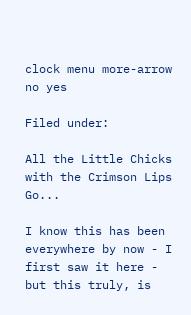clock menu more-arrow no yes

Filed under:

All the Little Chicks with the Crimson Lips Go...

I know this has been everywhere by now - I first saw it here - but this truly, is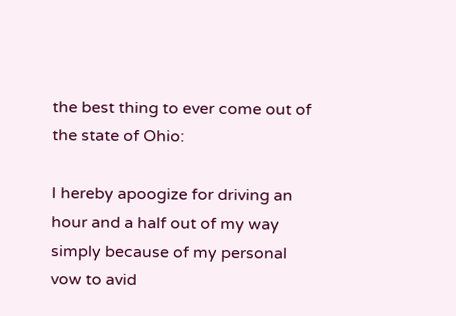the best thing to ever come out of the state of Ohio:

I hereby apoogize for driving an hour and a half out of my way simply because of my personal vow to avid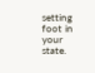setting foot in your state.